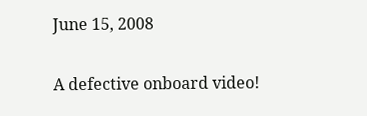June 15, 2008

A defective onboard video!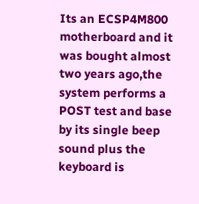Its an ECSP4M800 motherboard and it was bought almost two years ago,the system performs a POST test and base by its single beep sound plus the keyboard is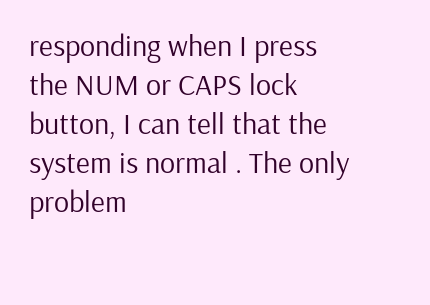responding when I press the NUM or CAPS lock button, I can tell that the system is normal . The only problem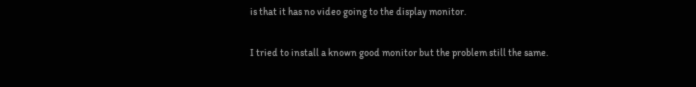is that it has no video going to the display monitor.

I tried to install a known good monitor but the problem still the same.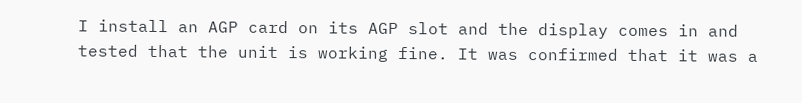I install an AGP card on its AGP slot and the display comes in and tested that the unit is working fine. It was confirmed that it was a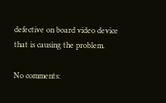defective on board video device that is causing the problem.

No comments: